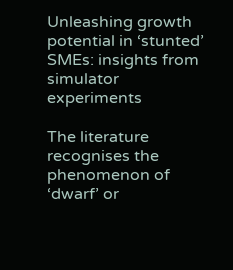Unleashing growth potential in ‘stunted’ SMEs: insights from simulator experiments

The literature recognises the phenomenon of ‘dwarf’ or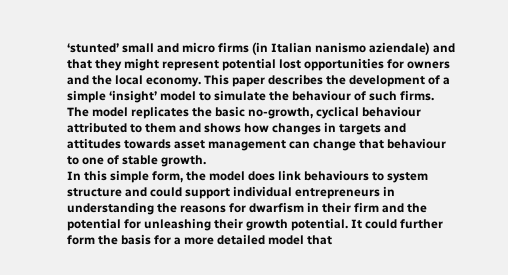‘stunted’ small and micro firms (in Italian nanismo aziendale) and that they might represent potential lost opportunities for owners and the local economy. This paper describes the development of a simple ‘insight’ model to simulate the behaviour of such firms. The model replicates the basic no-growth, cyclical behaviour attributed to them and shows how changes in targets and attitudes towards asset management can change that behaviour to one of stable growth.
In this simple form, the model does link behaviours to system structure and could support individual entrepreneurs in understanding the reasons for dwarfism in their firm and the potential for unleashing their growth potential. It could further form the basis for a more detailed model that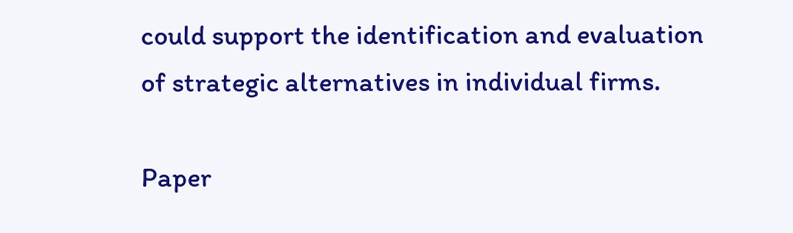could support the identification and evaluation of strategic alternatives in individual firms.

Paper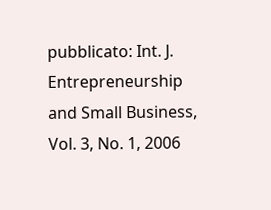pubblicato: Int. J. Entrepreneurship and Small Business, Vol. 3, No. 1, 2006